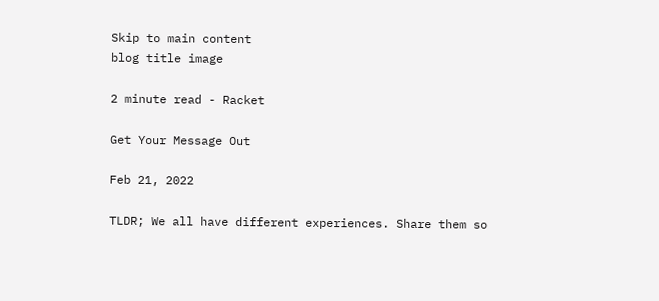Skip to main content
blog title image

2 minute read - Racket

Get Your Message Out

Feb 21, 2022

TLDR; We all have different experiences. Share them so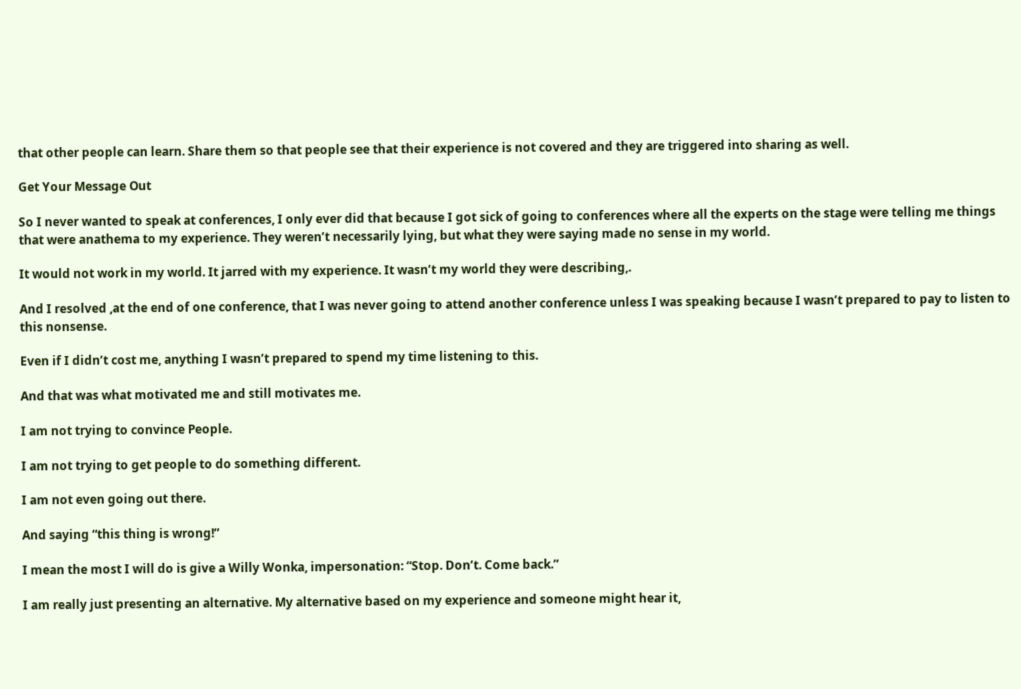that other people can learn. Share them so that people see that their experience is not covered and they are triggered into sharing as well.

Get Your Message Out

So I never wanted to speak at conferences, I only ever did that because I got sick of going to conferences where all the experts on the stage were telling me things that were anathema to my experience. They weren’t necessarily lying, but what they were saying made no sense in my world.

It would not work in my world. It jarred with my experience. It wasn’t my world they were describing,.

And I resolved ,at the end of one conference, that I was never going to attend another conference unless I was speaking because I wasn’t prepared to pay to listen to this nonsense.

Even if I didn’t cost me, anything I wasn’t prepared to spend my time listening to this.

And that was what motivated me and still motivates me.

I am not trying to convince People.

I am not trying to get people to do something different.

I am not even going out there.

And saying “this thing is wrong!”

I mean the most I will do is give a Willy Wonka, impersonation: “Stop. Don’t. Come back.”

I am really just presenting an alternative. My alternative based on my experience and someone might hear it,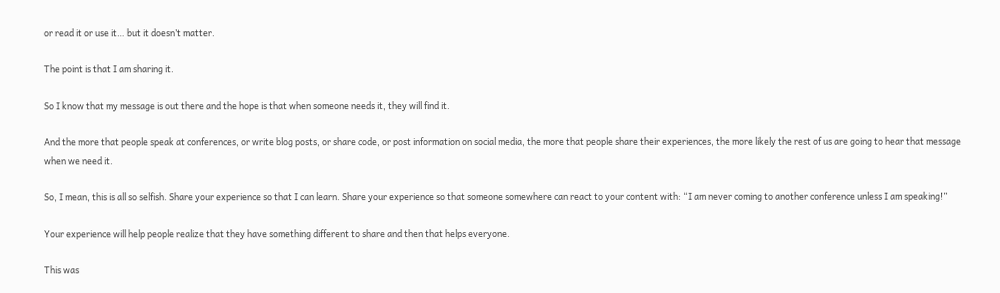or read it or use it… but it doesn’t matter.

The point is that I am sharing it.

So I know that my message is out there and the hope is that when someone needs it, they will find it.

And the more that people speak at conferences, or write blog posts, or share code, or post information on social media, the more that people share their experiences, the more likely the rest of us are going to hear that message when we need it.

So, I mean, this is all so selfish. Share your experience so that I can learn. Share your experience so that someone somewhere can react to your content with: “I am never coming to another conference unless I am speaking!”

Your experience will help people realize that they have something different to share and then that helps everyone.

This was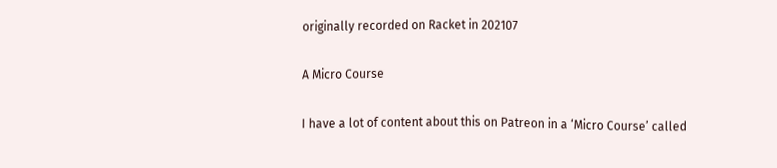originally recorded on Racket in 202107

A Micro Course

I have a lot of content about this on Patreon in a ‘Micro Course’ called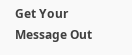Get Your Message Out